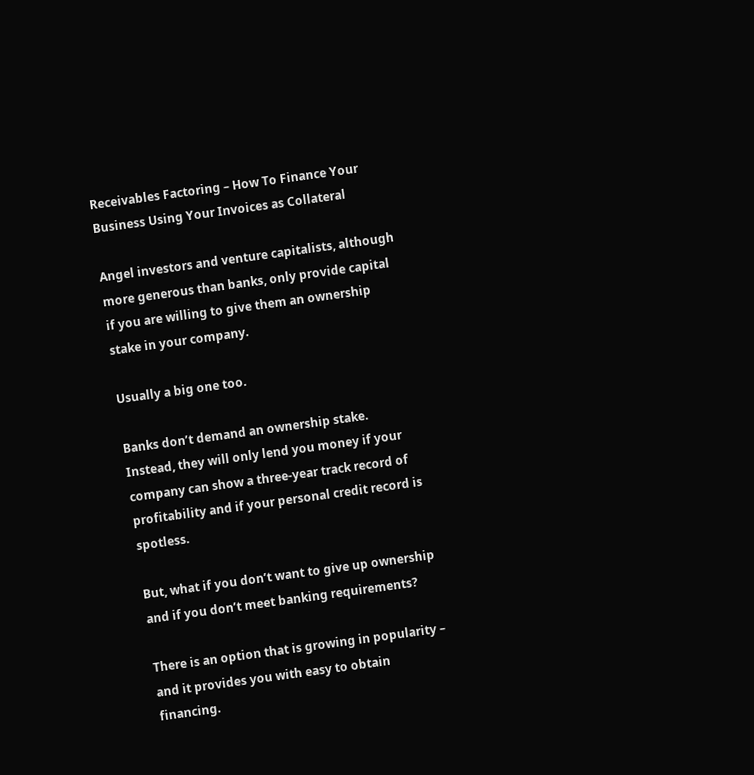Receivables Factoring – How To Finance Your Business Using Your Invoices as Collateral

Angel investors and venture capitalists, although more generous than banks, only provide capital if you are willing to give them an ownership stake in your company.

Usually a big one too.

Banks don’t demand an ownership stake. Instead, they will only lend you money if your company can show a three-year track record of profitability and if your personal credit record is spotless.

But, what if you don’t want to give up ownership and if you don’t meet banking requirements?

There is an option that is growing in popularity – and it provides you with easy to obtain financing.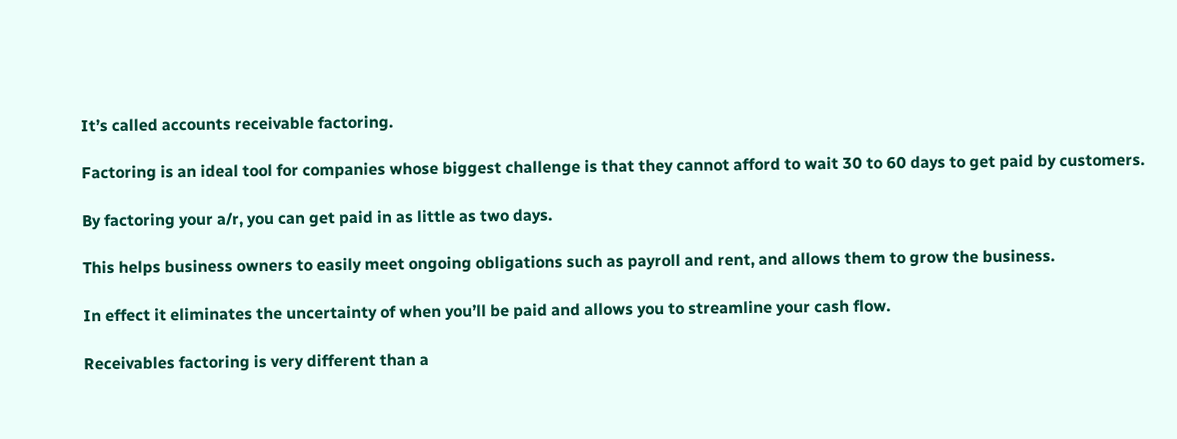It’s called accounts receivable factoring.

Factoring is an ideal tool for companies whose biggest challenge is that they cannot afford to wait 30 to 60 days to get paid by customers.

By factoring your a/r, you can get paid in as little as two days.

This helps business owners to easily meet ongoing obligations such as payroll and rent, and allows them to grow the business.

In effect it eliminates the uncertainty of when you’ll be paid and allows you to streamline your cash flow.

Receivables factoring is very different than a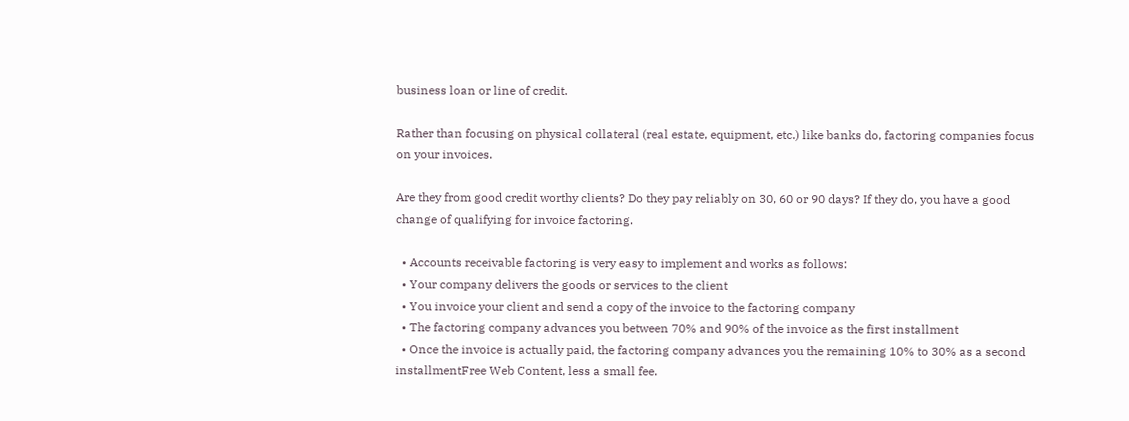business loan or line of credit.

Rather than focusing on physical collateral (real estate, equipment, etc.) like banks do, factoring companies focus on your invoices.

Are they from good credit worthy clients? Do they pay reliably on 30, 60 or 90 days? If they do, you have a good change of qualifying for invoice factoring.

  • Accounts receivable factoring is very easy to implement and works as follows:
  • Your company delivers the goods or services to the client
  • You invoice your client and send a copy of the invoice to the factoring company
  • The factoring company advances you between 70% and 90% of the invoice as the first installment
  • Once the invoice is actually paid, the factoring company advances you the remaining 10% to 30% as a second installmentFree Web Content, less a small fee.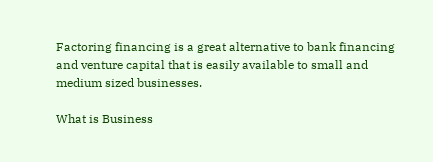Factoring financing is a great alternative to bank financing and venture capital that is easily available to small and medium sized businesses.

What is Business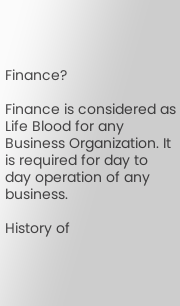Finance?

Finance is considered as Life Blood for any Business Organization. It is required for day to day operation of any business.

History of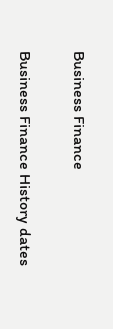Business Finance

Business Finance History dates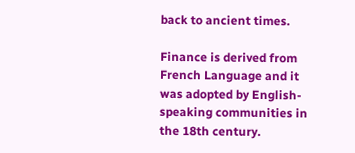back to ancient times.

Finance is derived from French Language and it was adopted by English-speaking communities in the 18th century.